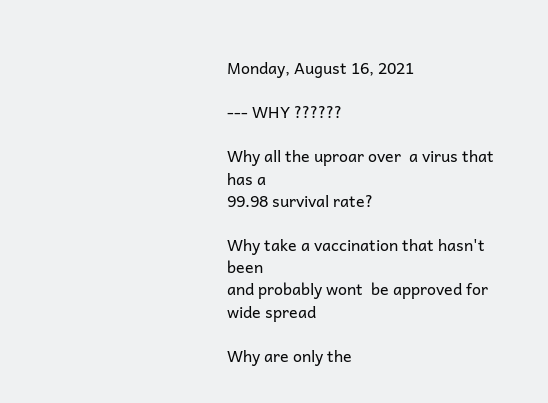Monday, August 16, 2021

--- WHY ??????

Why all the uproar over  a virus that has a
99.98 survival rate?

Why take a vaccination that hasn't been
and probably wont  be approved for wide spread

Why are only the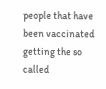people that have been vaccinated getting the so called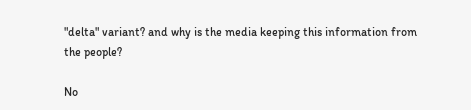"delta" variant? and why is the media keeping this information from the people?

No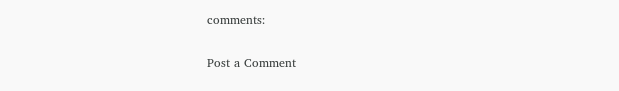comments:

Post a Comment